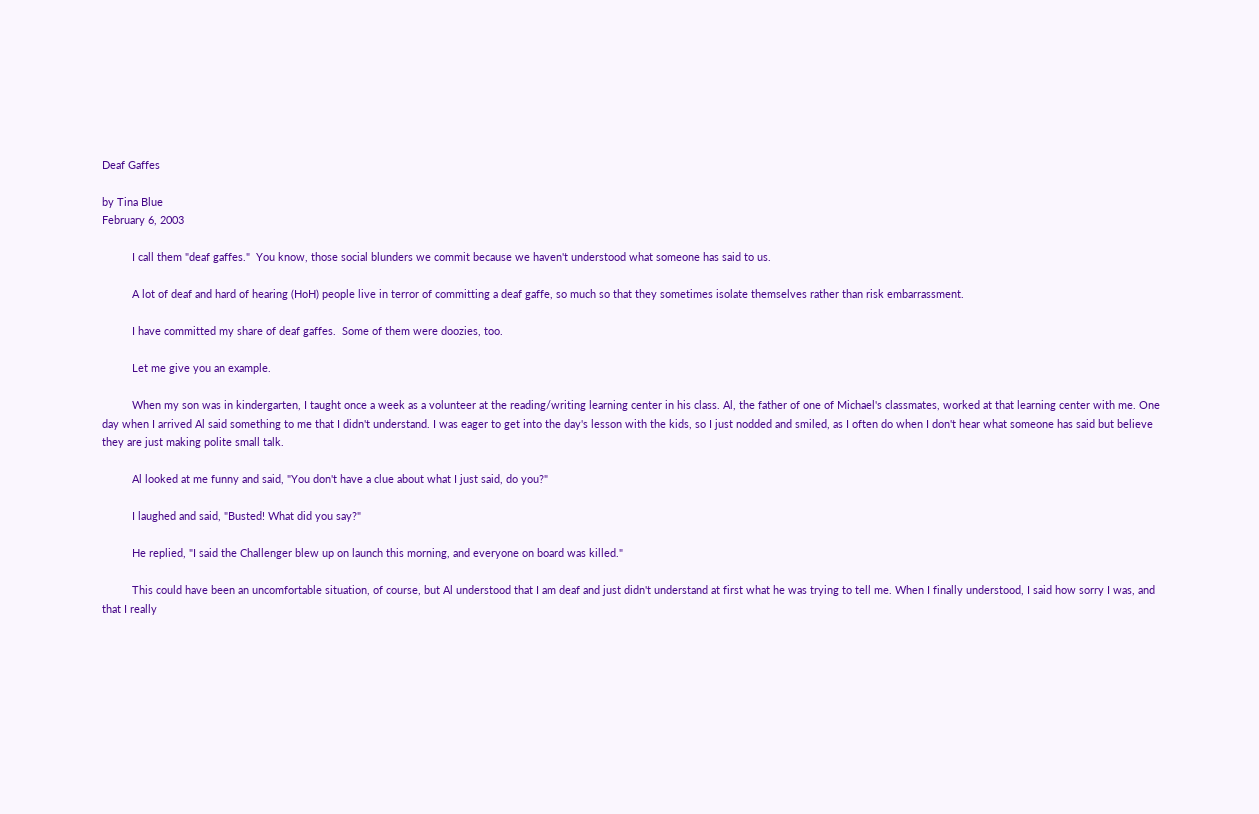Deaf Gaffes

by Tina Blue
February 6, 2003

          I call them "deaf gaffes."  You know, those social blunders we commit because we haven't understood what someone has said to us.

          A lot of deaf and hard of hearing (HoH) people live in terror of committing a deaf gaffe, so much so that they sometimes isolate themselves rather than risk embarrassment.

          I have committed my share of deaf gaffes.  Some of them were doozies, too.

          Let me give you an example.

          When my son was in kindergarten, I taught once a week as a volunteer at the reading/writing learning center in his class. Al, the father of one of Michael's classmates, worked at that learning center with me. One day when I arrived Al said something to me that I didn't understand. I was eager to get into the day's lesson with the kids, so I just nodded and smiled, as I often do when I don't hear what someone has said but believe they are just making polite small talk.

          Al looked at me funny and said, "You don't have a clue about what I just said, do you?"

          I laughed and said, "Busted! What did you say?"

          He replied, "I said the Challenger blew up on launch this morning, and everyone on board was killed."

          This could have been an uncomfortable situation, of course, but Al understood that I am deaf and just didn't understand at first what he was trying to tell me. When I finally understood, I said how sorry I was, and that I really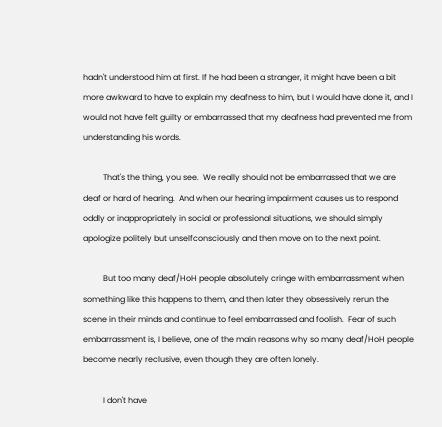hadn't understood him at first. If he had been a stranger, it might have been a bit more awkward to have to explain my deafness to him, but I would have done it, and I would not have felt guilty or embarrassed that my deafness had prevented me from understanding his words.

          That's the thing, you see.  We really should not be embarrassed that we are deaf or hard of hearing.  And when our hearing impairment causes us to respond oddly or inappropriately in social or professional situations, we should simply apologize politely but unselfconsciously and then move on to the next point.

          But too many deaf/HoH people absolutely cringe with embarrassment when something like this happens to them, and then later they obsessively rerun the scene in their minds and continue to feel embarrassed and foolish.  Fear of such embarrassment is, I believe, one of the main reasons why so many deaf/HoH people become nearly reclusive, even though they are often lonely.

          I don't have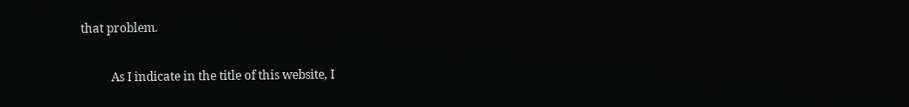that problem.

          As I indicate in the title of this website, I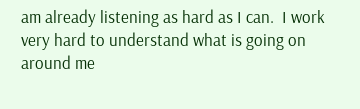am already listening as hard as I can.  I work very hard to understand what is going on around me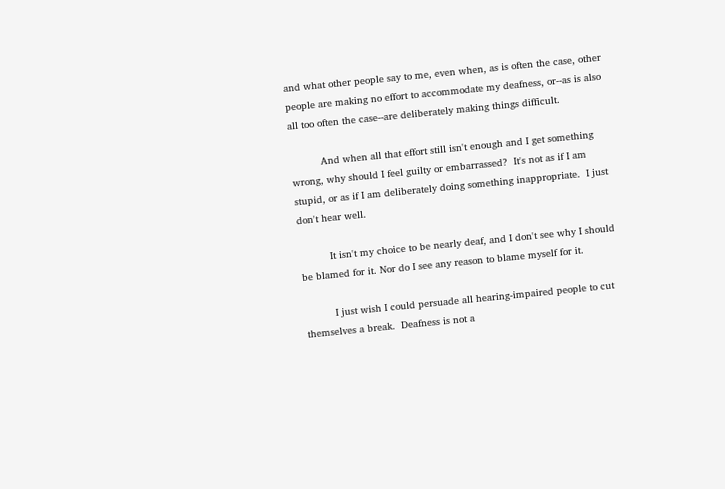and what other people say to me, even when, as is often the case, other people are making no effort to accommodate my deafness, or--as is also all too often the case--are deliberately making things difficult.

          And when all that effort still isn't enough and I get something wrong, why should I feel guilty or embarrassed?  It's not as if I am stupid, or as if I am deliberately doing something inappropriate.  I just don't hear well.

          It isn't my choice to be nearly deaf, and I don't see why I should be blamed for it. Nor do I see any reason to blame myself for it.

          I just wish I could persuade all hearing-impaired people to cut themselves a break.  Deafness is not a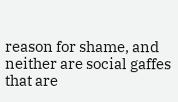reason for shame, and neither are social gaffes that are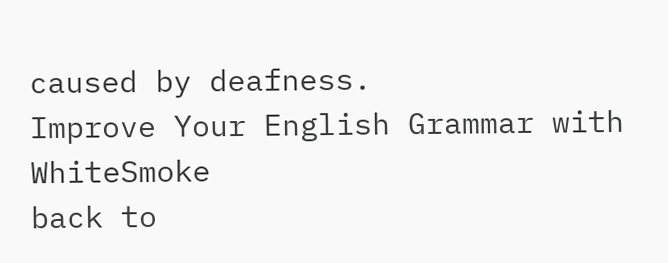caused by deafness.
Improve Your English Grammar with WhiteSmoke
back to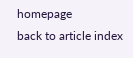homepage
back to article index